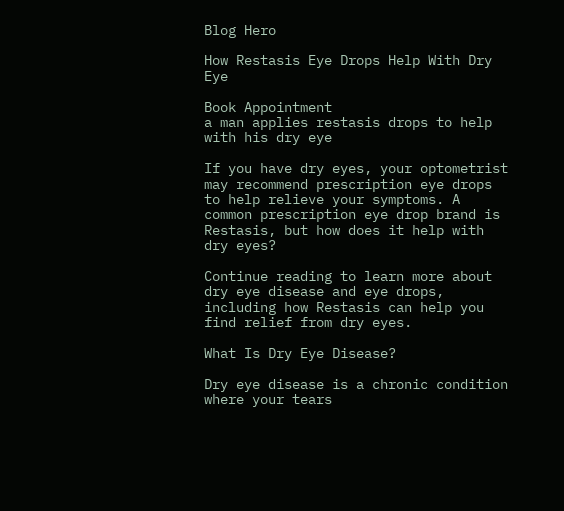Blog Hero

How Restasis Eye Drops Help With Dry Eye

Book Appointment
a man applies restasis drops to help with his dry eye

If you have dry eyes, your optometrist may recommend prescription eye drops to help relieve your symptoms. A common prescription eye drop brand is Restasis, but how does it help with dry eyes?

Continue reading to learn more about dry eye disease and eye drops, including how Restasis can help you find relief from dry eyes.

What Is Dry Eye Disease?

Dry eye disease is a chronic condition where your tears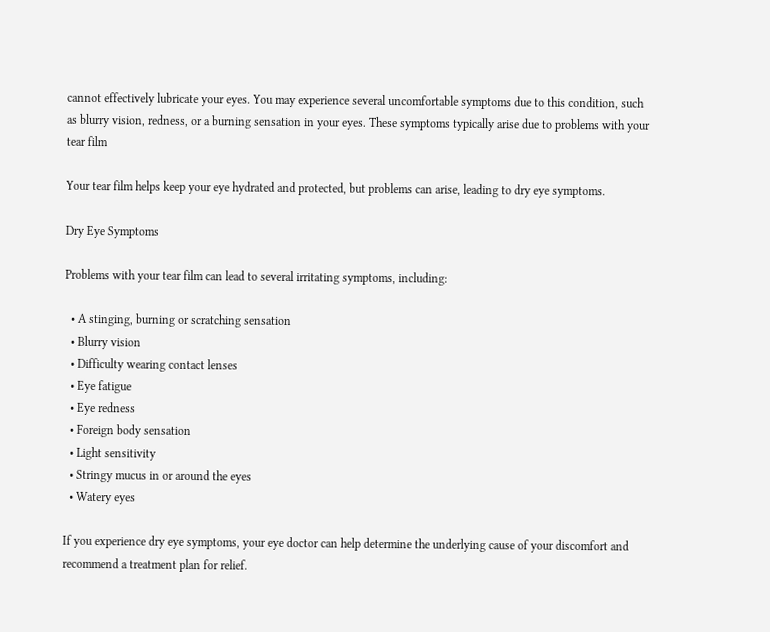cannot effectively lubricate your eyes. You may experience several uncomfortable symptoms due to this condition, such as blurry vision, redness, or a burning sensation in your eyes. These symptoms typically arise due to problems with your tear film

Your tear film helps keep your eye hydrated and protected, but problems can arise, leading to dry eye symptoms.

Dry Eye Symptoms

Problems with your tear film can lead to several irritating symptoms, including:

  • A stinging, burning or scratching sensation
  • Blurry vision
  • Difficulty wearing contact lenses
  • Eye fatigue
  • Eye redness
  • Foreign body sensation
  • Light sensitivity
  • Stringy mucus in or around the eyes
  • Watery eyes

If you experience dry eye symptoms, your eye doctor can help determine the underlying cause of your discomfort and recommend a treatment plan for relief.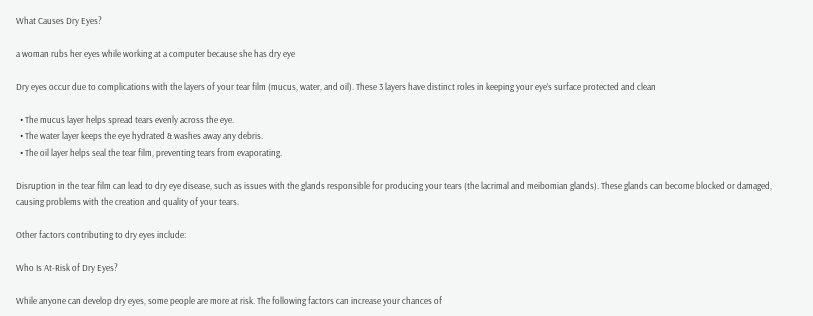What Causes Dry Eyes?

a woman rubs her eyes while working at a computer because she has dry eye

Dry eyes occur due to complications with the layers of your tear film (mucus, water, and oil). These 3 layers have distinct roles in keeping your eye’s surface protected and clean

  • The mucus layer helps spread tears evenly across the eye.
  • The water layer keeps the eye hydrated & washes away any debris.
  • The oil layer helps seal the tear film, preventing tears from evaporating.

Disruption in the tear film can lead to dry eye disease, such as issues with the glands responsible for producing your tears (the lacrimal and meibomian glands). These glands can become blocked or damaged, causing problems with the creation and quality of your tears.

Other factors contributing to dry eyes include:

Who Is At-Risk of Dry Eyes?

While anyone can develop dry eyes, some people are more at risk. The following factors can increase your chances of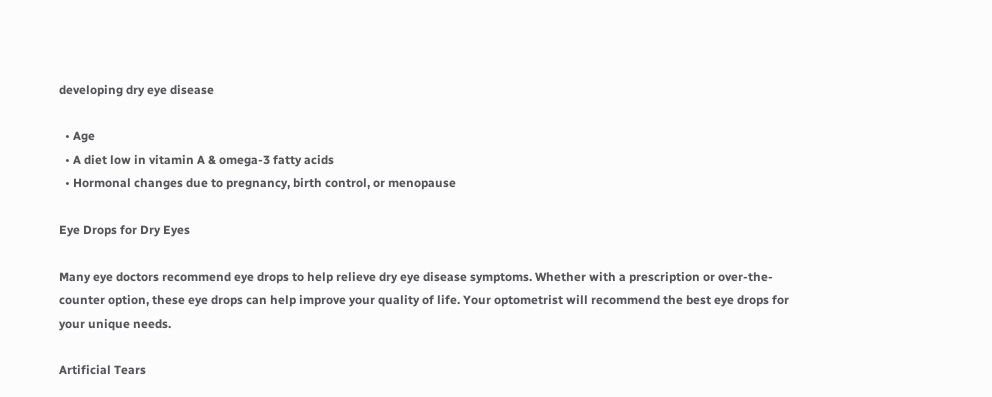developing dry eye disease

  • Age
  • A diet low in vitamin A & omega-3 fatty acids
  • Hormonal changes due to pregnancy, birth control, or menopause

Eye Drops for Dry Eyes

Many eye doctors recommend eye drops to help relieve dry eye disease symptoms. Whether with a prescription or over-the-counter option, these eye drops can help improve your quality of life. Your optometrist will recommend the best eye drops for your unique needs.

Artificial Tears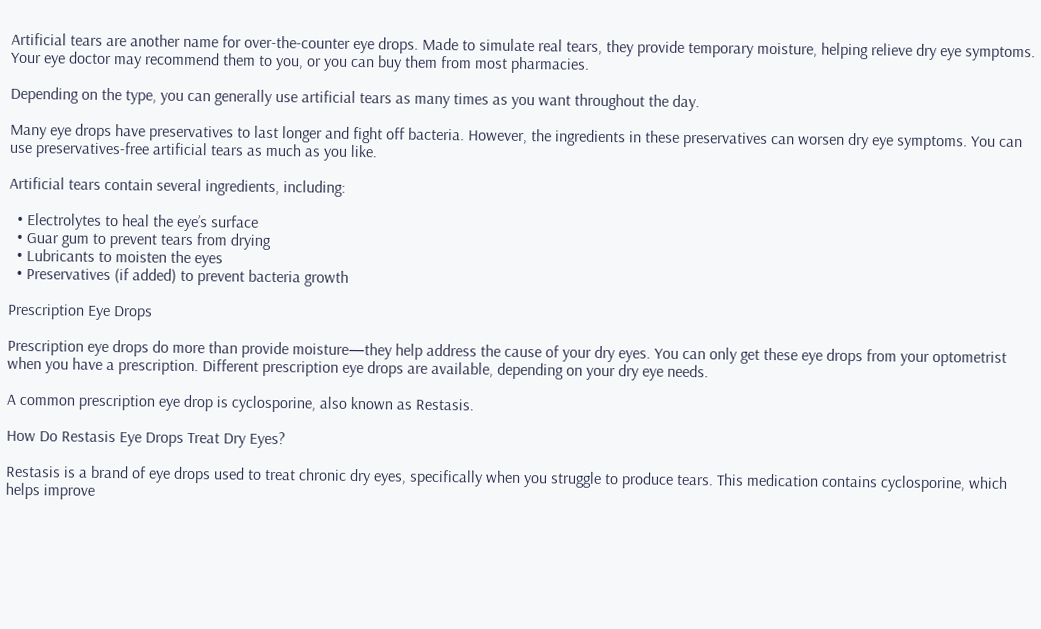Artificial tears are another name for over-the-counter eye drops. Made to simulate real tears, they provide temporary moisture, helping relieve dry eye symptoms. Your eye doctor may recommend them to you, or you can buy them from most pharmacies.

Depending on the type, you can generally use artificial tears as many times as you want throughout the day.

Many eye drops have preservatives to last longer and fight off bacteria. However, the ingredients in these preservatives can worsen dry eye symptoms. You can use preservatives-free artificial tears as much as you like.

Artificial tears contain several ingredients, including:

  • Electrolytes to heal the eye’s surface
  • Guar gum to prevent tears from drying
  • Lubricants to moisten the eyes
  • Preservatives (if added) to prevent bacteria growth

Prescription Eye Drops

Prescription eye drops do more than provide moisture—they help address the cause of your dry eyes. You can only get these eye drops from your optometrist when you have a prescription. Different prescription eye drops are available, depending on your dry eye needs.

A common prescription eye drop is cyclosporine, also known as Restasis.

How Do Restasis Eye Drops Treat Dry Eyes?

Restasis is a brand of eye drops used to treat chronic dry eyes, specifically when you struggle to produce tears. This medication contains cyclosporine, which helps improve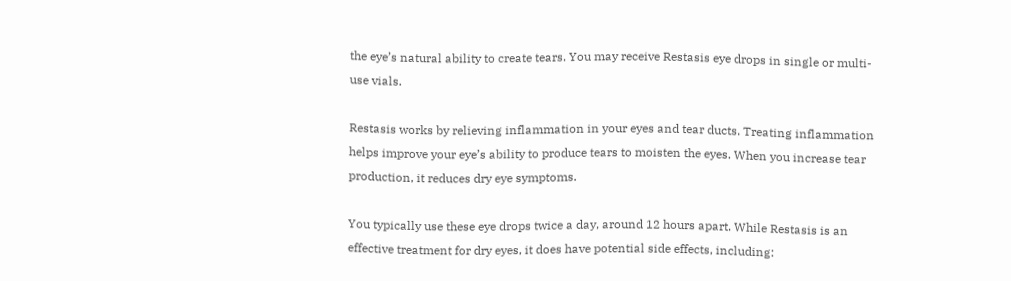the eye’s natural ability to create tears. You may receive Restasis eye drops in single or multi-use vials.

Restasis works by relieving inflammation in your eyes and tear ducts. Treating inflammation helps improve your eye’s ability to produce tears to moisten the eyes. When you increase tear production, it reduces dry eye symptoms.

You typically use these eye drops twice a day, around 12 hours apart. While Restasis is an effective treatment for dry eyes, it does have potential side effects, including: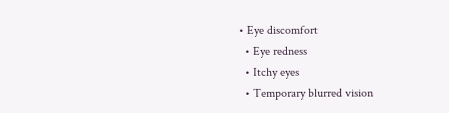• Eye discomfort
  • Eye redness
  • Itchy eyes
  • Temporary blurred vision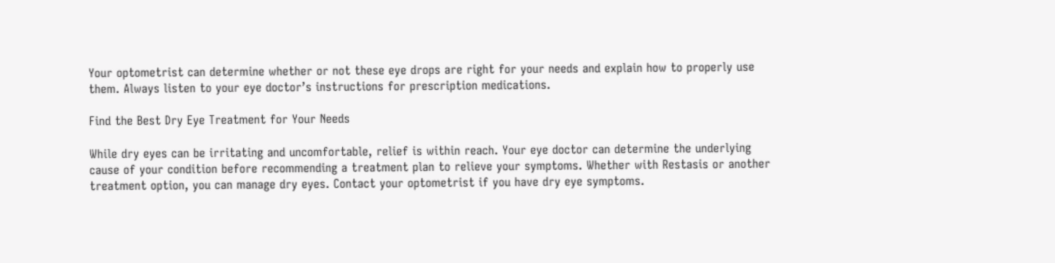Your optometrist can determine whether or not these eye drops are right for your needs and explain how to properly use them. Always listen to your eye doctor’s instructions for prescription medications.

Find the Best Dry Eye Treatment for Your Needs

While dry eyes can be irritating and uncomfortable, relief is within reach. Your eye doctor can determine the underlying cause of your condition before recommending a treatment plan to relieve your symptoms. Whether with Restasis or another treatment option, you can manage dry eyes. Contact your optometrist if you have dry eye symptoms.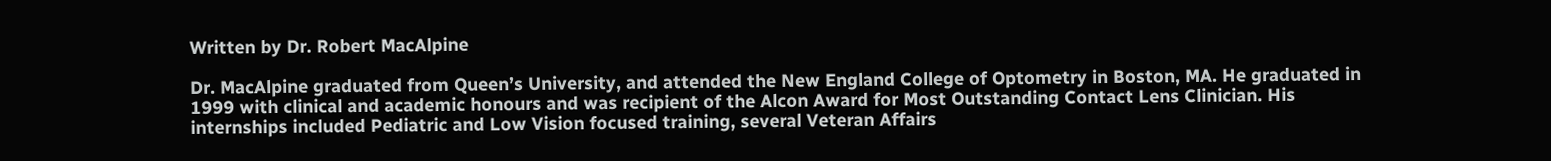Written by Dr. Robert MacAlpine

Dr. MacAlpine graduated from Queen’s University, and attended the New England College of Optometry in Boston, MA. He graduated in 1999 with clinical and academic honours and was recipient of the Alcon Award for Most Outstanding Contact Lens Clinician. His internships included Pediatric and Low Vision focused training, several Veteran Affairs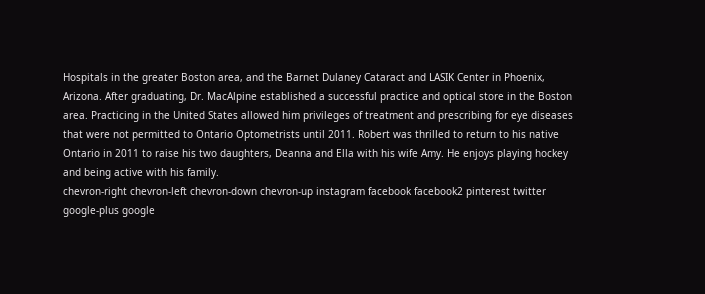Hospitals in the greater Boston area, and the Barnet Dulaney Cataract and LASIK Center in Phoenix, Arizona. After graduating, Dr. MacAlpine established a successful practice and optical store in the Boston area. Practicing in the United States allowed him privileges of treatment and prescribing for eye diseases that were not permitted to Ontario Optometrists until 2011. Robert was thrilled to return to his native Ontario in 2011 to raise his two daughters, Deanna and Ella with his wife Amy. He enjoys playing hockey and being active with his family.
chevron-right chevron-left chevron-down chevron-up instagram facebook facebook2 pinterest twitter google-plus google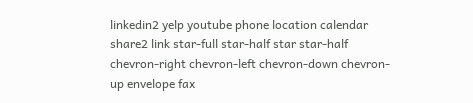linkedin2 yelp youtube phone location calendar share2 link star-full star-half star star-half chevron-right chevron-left chevron-down chevron-up envelope fax